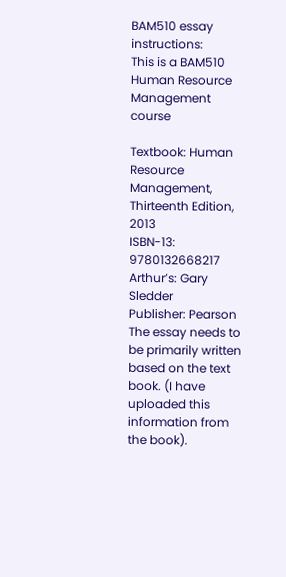BAM510 essay instructions:
This is a BAM510 Human Resource Management course

Textbook: Human Resource Management, Thirteenth Edition, 2013
ISBN-13: 9780132668217
Arthur’s: Gary Sledder
Publisher: Pearson
The essay needs to be primarily written based on the text book. (I have uploaded this information from the book).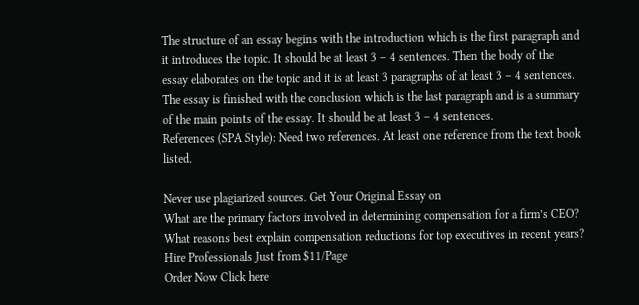The structure of an essay begins with the introduction which is the first paragraph and it introduces the topic. It should be at least 3 – 4 sentences. Then the body of the essay elaborates on the topic and it is at least 3 paragraphs of at least 3 – 4 sentences. The essay is finished with the conclusion which is the last paragraph and is a summary of the main points of the essay. It should be at least 3 – 4 sentences.
References (SPA Style): Need two references. At least one reference from the text book listed.

Never use plagiarized sources. Get Your Original Essay on
What are the primary factors involved in determining compensation for a firm’s CEO? What reasons best explain compensation reductions for top executives in recent years?
Hire Professionals Just from $11/Page
Order Now Click here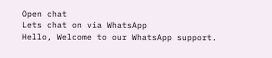Open chat
Lets chat on via WhatsApp
Hello, Welcome to our WhatsApp support.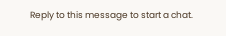Reply to this message to start a chat.